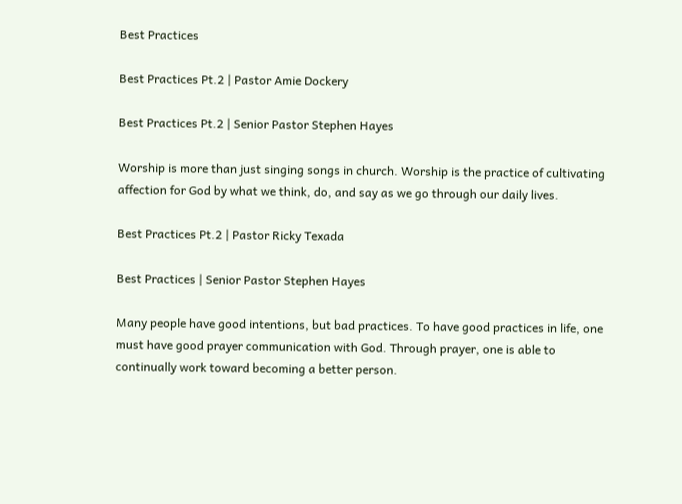Best Practices

Best Practices Pt.2 | Pastor Amie Dockery

Best Practices Pt.2 | Senior Pastor Stephen Hayes

Worship is more than just singing songs in church. Worship is the practice of cultivating affection for God by what we think, do, and say as we go through our daily lives.

Best Practices Pt.2 | Pastor Ricky Texada

Best Practices | Senior Pastor Stephen Hayes

Many people have good intentions, but bad practices. To have good practices in life, one must have good prayer communication with God. Through prayer, one is able to continually work toward becoming a better person.